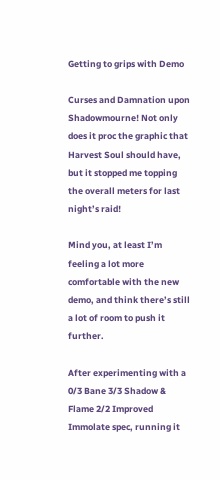Getting to grips with Demo

Curses and Damnation upon Shadowmourne! Not only does it proc the graphic that Harvest Soul should have, but it stopped me topping the overall meters for last night’s raid!

Mind you, at least I’m feeling a lot more comfortable with the new demo, and think there’s still a lot of room to push it further.

After experimenting with a 0/3 Bane 3/3 Shadow & Flame 2/2 Improved Immolate spec, running it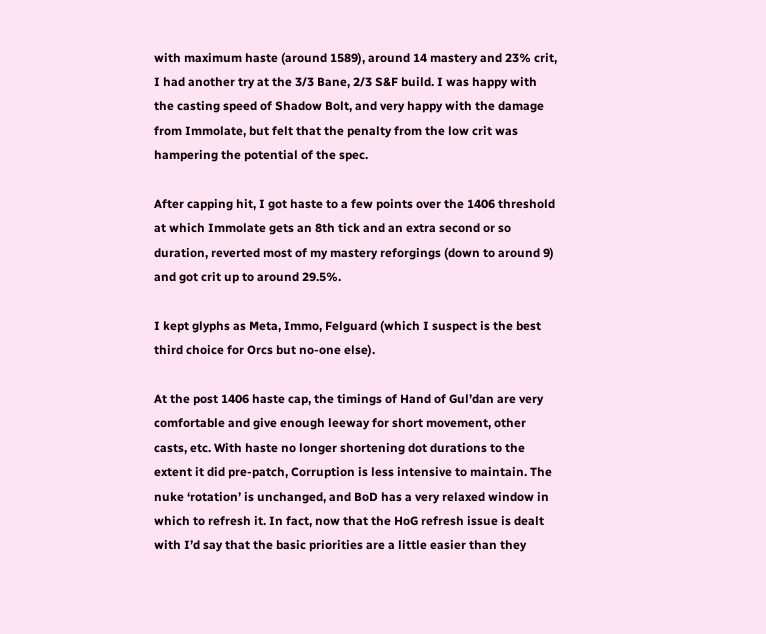with maximum haste (around 1589), around 14 mastery and 23% crit, I had another try at the 3/3 Bane, 2/3 S&F build. I was happy with the casting speed of Shadow Bolt, and very happy with the damage from Immolate, but felt that the penalty from the low crit was hampering the potential of the spec.

After capping hit, I got haste to a few points over the 1406 threshold at which Immolate gets an 8th tick and an extra second or so duration, reverted most of my mastery reforgings (down to around 9) and got crit up to around 29.5%.

I kept glyphs as Meta, Immo, Felguard (which I suspect is the best third choice for Orcs but no-one else).

At the post 1406 haste cap, the timings of Hand of Gul’dan are very comfortable and give enough leeway for short movement, other casts, etc. With haste no longer shortening dot durations to the extent it did pre-patch, Corruption is less intensive to maintain. The nuke ‘rotation’ is unchanged, and BoD has a very relaxed window in which to refresh it. In fact, now that the HoG refresh issue is dealt with I’d say that the basic priorities are a little easier than they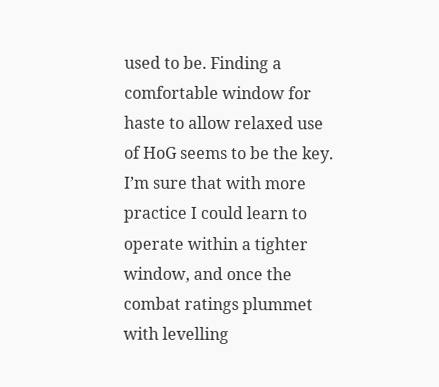used to be. Finding a comfortable window for haste to allow relaxed use of HoG seems to be the key. I’m sure that with more practice I could learn to operate within a tighter window, and once the combat ratings plummet with levelling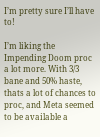I’m pretty sure I’ll have to!

I’m liking the Impending Doom proc a lot more. With 3/3 bane and 50% haste, thats a lot of chances to proc, and Meta seemed to be available a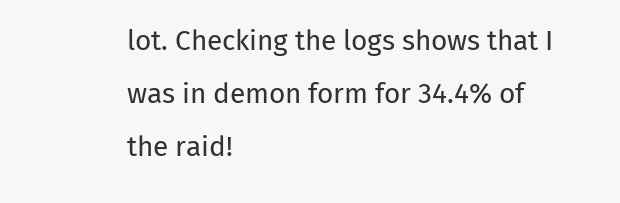lot. Checking the logs shows that I was in demon form for 34.4% of the raid!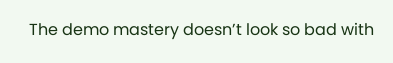The demo mastery doesn’t look so bad with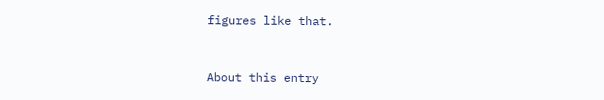figures like that.


About this entry